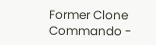Former Clone Commando -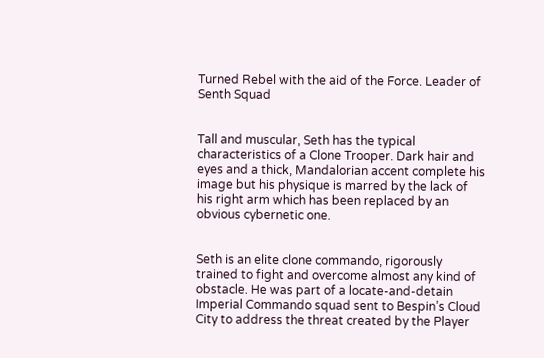Turned Rebel with the aid of the Force. Leader of Senth Squad


Tall and muscular, Seth has the typical characteristics of a Clone Trooper. Dark hair and eyes and a thick, Mandalorian accent complete his image but his physique is marred by the lack of his right arm which has been replaced by an obvious cybernetic one.


Seth is an elite clone commando, rigorously trained to fight and overcome almost any kind of obstacle. He was part of a locate-and-detain Imperial Commando squad sent to Bespin’s Cloud City to address the threat created by the Player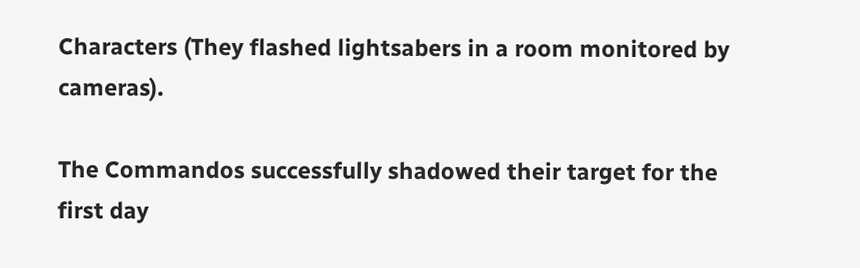Characters (They flashed lightsabers in a room monitored by cameras).

The Commandos successfully shadowed their target for the first day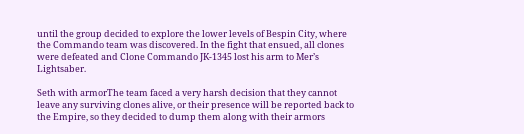until the group decided to explore the lower levels of Bespin City, where the Commando team was discovered. In the fight that ensued, all clones were defeated and Clone Commando JK-1345 lost his arm to Mer’s Lightsaber.

Seth with armorThe team faced a very harsh decision that they cannot leave any surviving clones alive, or their presence will be reported back to the Empire, so they decided to dump them along with their armors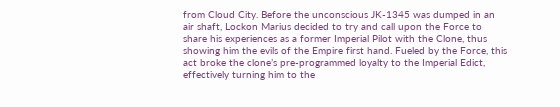from Cloud City. Before the unconscious JK-1345 was dumped in an air shaft, Lockon Marius decided to try and call upon the Force to share his experiences as a former Imperial Pilot with the Clone, thus showing him the evils of the Empire first hand. Fueled by the Force, this act broke the clone’s pre-programmed loyalty to the Imperial Edict, effectively turning him to the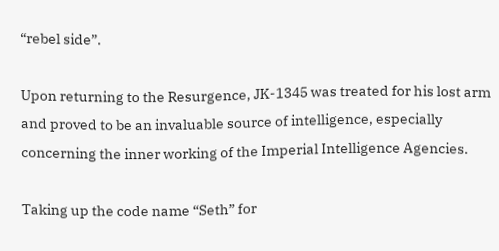“rebel side”.

Upon returning to the Resurgence, JK-1345 was treated for his lost arm and proved to be an invaluable source of intelligence, especially concerning the inner working of the Imperial Intelligence Agencies.

Taking up the code name “Seth” for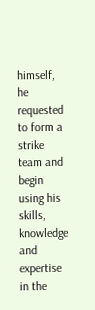himself, he requested to form a strike team and begin using his skills, knowledge and expertise in the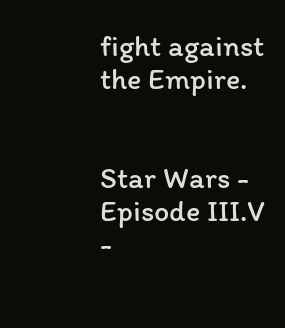fight against the Empire.


Star Wars - Episode III.V -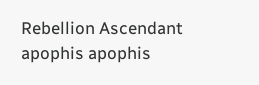Rebellion Ascendant apophis apophis